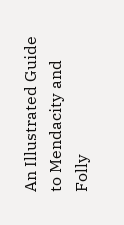An Illustrated Guide to Mendacity and Folly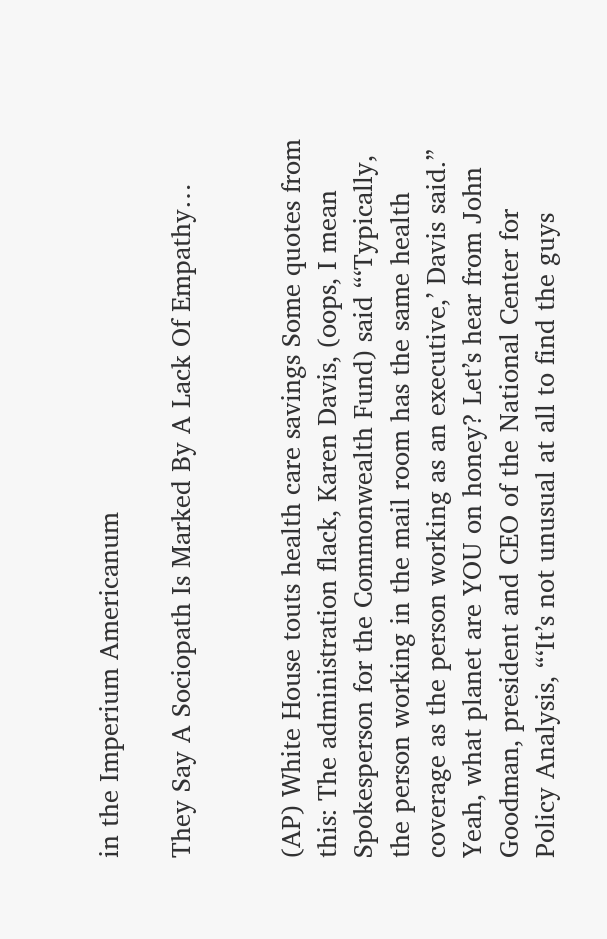in the Imperium Americanum

They Say A Sociopath Is Marked By A Lack Of Empathy…


(AP) White House touts health care savings Some quotes from this: The administration flack, Karen Davis, (oops, I mean Spokesperson for the Commonwealth Fund) said “‘Typically, the person working in the mail room has the same health coverage as the person working as an executive,’ Davis said.” Yeah, what planet are YOU on honey? Let’s hear from John Goodman, president and CEO of the National Center for Policy Analysis, “‘It’s not unusual at all to find the guys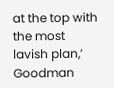at the top with the most lavish plan,’ Goodman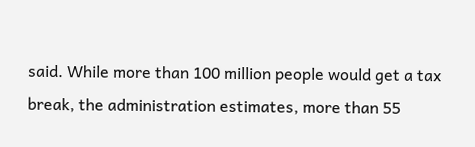said. While more than 100 million people would get a tax break, the administration estimates, more than 55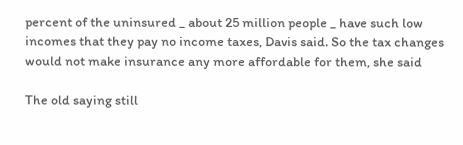percent of the uninsured _ about 25 million people _ have such low incomes that they pay no income taxes, Davis said. So the tax changes would not make insurance any more affordable for them, she said

The old saying still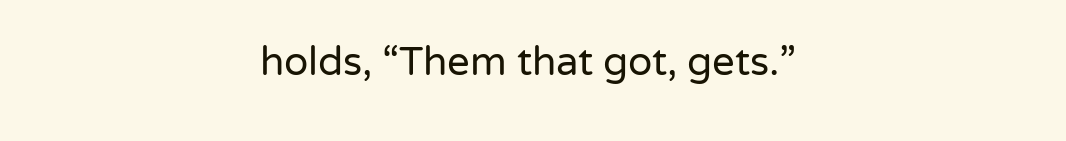holds, “Them that got, gets.”